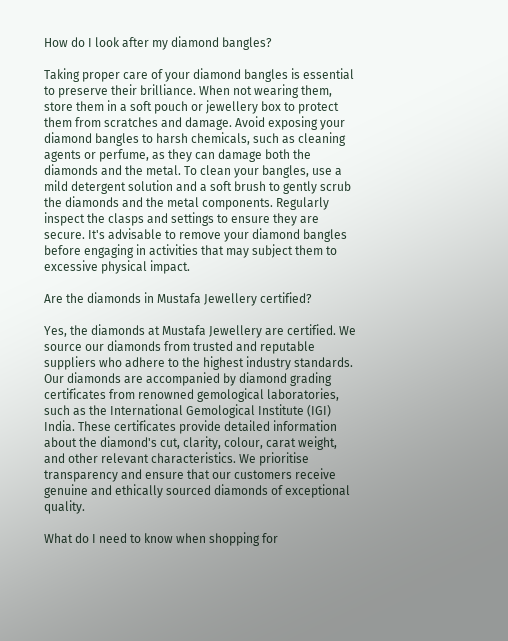How do I look after my diamond bangles?

Taking proper care of your diamond bangles is essential to preserve their brilliance. When not wearing them, store them in a soft pouch or jewellery box to protect them from scratches and damage. Avoid exposing your diamond bangles to harsh chemicals, such as cleaning agents or perfume, as they can damage both the diamonds and the metal. To clean your bangles, use a mild detergent solution and a soft brush to gently scrub the diamonds and the metal components. Regularly inspect the clasps and settings to ensure they are secure. It's advisable to remove your diamond bangles before engaging in activities that may subject them to excessive physical impact.

Are the diamonds in Mustafa Jewellery certified?

Yes, the diamonds at Mustafa Jewellery are certified. We source our diamonds from trusted and reputable suppliers who adhere to the highest industry standards. Our diamonds are accompanied by diamond grading certificates from renowned gemological laboratories, such as the International Gemological Institute (IGI) India. These certificates provide detailed information about the diamond's cut, clarity, colour, carat weight, and other relevant characteristics. We prioritise transparency and ensure that our customers receive genuine and ethically sourced diamonds of exceptional quality.

What do I need to know when shopping for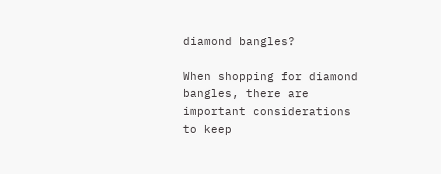diamond bangles?

When shopping for diamond bangles, there are important considerations to keep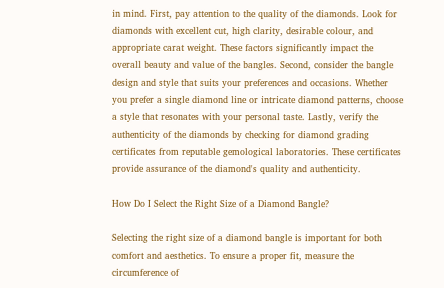in mind. First, pay attention to the quality of the diamonds. Look for diamonds with excellent cut, high clarity, desirable colour, and appropriate carat weight. These factors significantly impact the overall beauty and value of the bangles. Second, consider the bangle design and style that suits your preferences and occasions. Whether you prefer a single diamond line or intricate diamond patterns, choose a style that resonates with your personal taste. Lastly, verify the authenticity of the diamonds by checking for diamond grading certificates from reputable gemological laboratories. These certificates provide assurance of the diamond's quality and authenticity.

How Do I Select the Right Size of a Diamond Bangle?

Selecting the right size of a diamond bangle is important for both comfort and aesthetics. To ensure a proper fit, measure the circumference of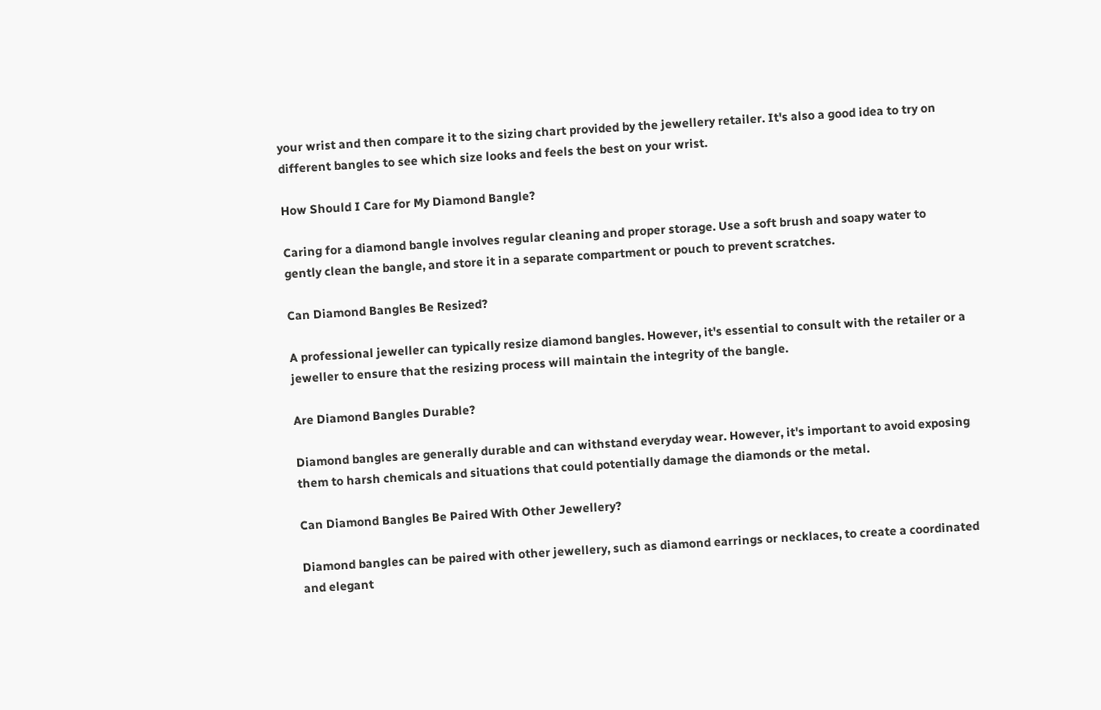your wrist and then compare it to the sizing chart provided by the jewellery retailer. It's also a good idea to try on different bangles to see which size looks and feels the best on your wrist.

How Should I Care for My Diamond Bangle?

Caring for a diamond bangle involves regular cleaning and proper storage. Use a soft brush and soapy water to gently clean the bangle, and store it in a separate compartment or pouch to prevent scratches.

Can Diamond Bangles Be Resized?

A professional jeweller can typically resize diamond bangles. However, it's essential to consult with the retailer or a jeweller to ensure that the resizing process will maintain the integrity of the bangle.

Are Diamond Bangles Durable?

Diamond bangles are generally durable and can withstand everyday wear. However, it's important to avoid exposing them to harsh chemicals and situations that could potentially damage the diamonds or the metal.

Can Diamond Bangles Be Paired With Other Jewellery?

Diamond bangles can be paired with other jewellery, such as diamond earrings or necklaces, to create a coordinated and elegant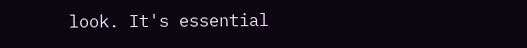look. It's essential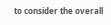to consider the overall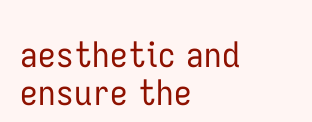aesthetic and ensure the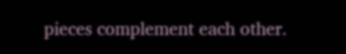pieces complement each other.